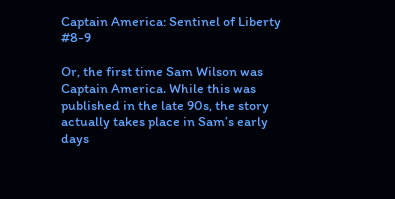Captain America: Sentinel of Liberty #8-9

Or, the first time Sam Wilson was Captain America. While this was published in the late 90s, the story actually takes place in Sam’s early days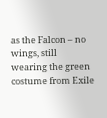as the Falcon – no wings, still wearing the green costume from Exile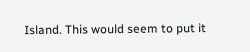Island. This would seem to put it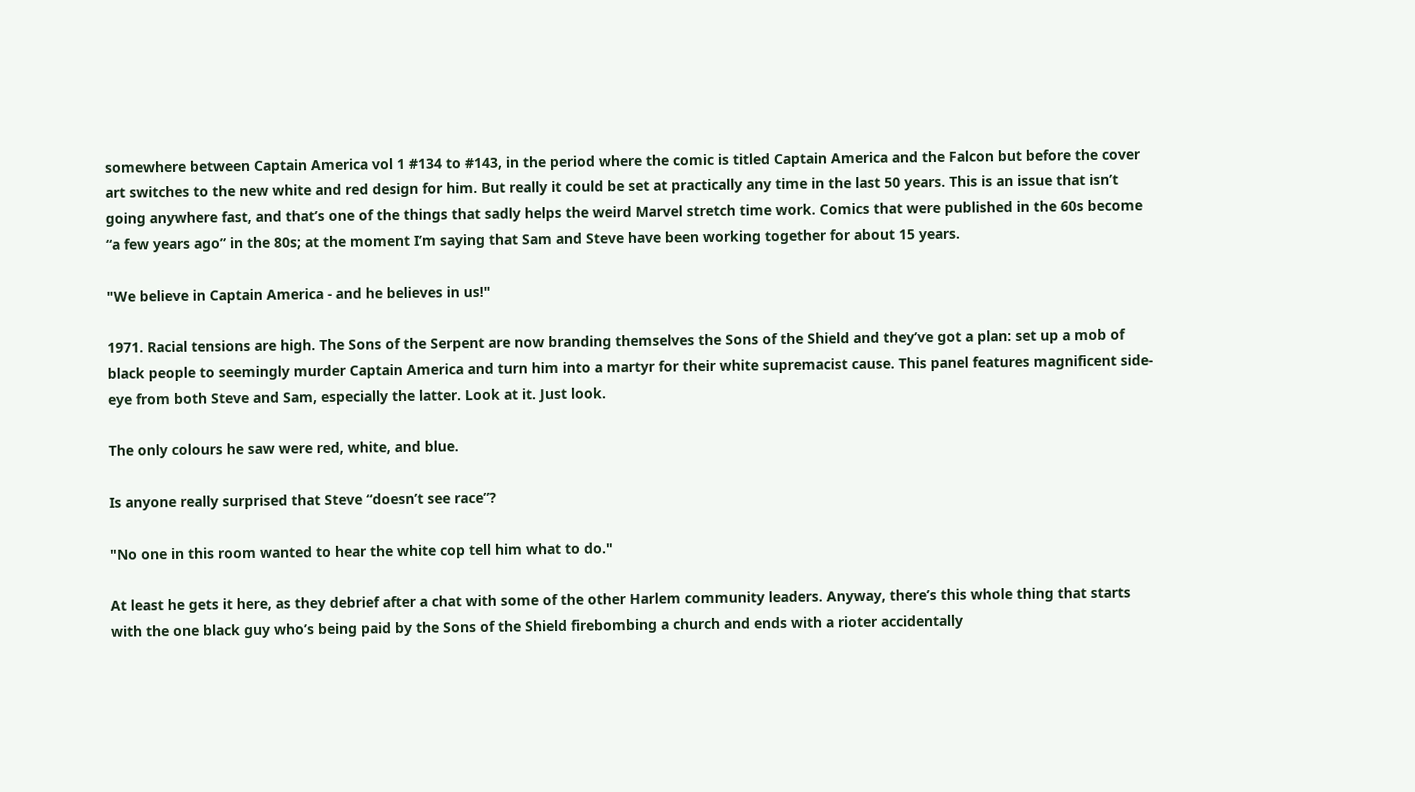somewhere between Captain America vol 1 #134 to #143, in the period where the comic is titled Captain America and the Falcon but before the cover art switches to the new white and red design for him. But really it could be set at practically any time in the last 50 years. This is an issue that isn’t going anywhere fast, and that’s one of the things that sadly helps the weird Marvel stretch time work. Comics that were published in the 60s become “a few years ago” in the 80s; at the moment I’m saying that Sam and Steve have been working together for about 15 years.

"We believe in Captain America - and he believes in us!"

1971. Racial tensions are high. The Sons of the Serpent are now branding themselves the Sons of the Shield and they’ve got a plan: set up a mob of black people to seemingly murder Captain America and turn him into a martyr for their white supremacist cause. This panel features magnificent side-eye from both Steve and Sam, especially the latter. Look at it. Just look.

The only colours he saw were red, white, and blue.

Is anyone really surprised that Steve “doesn’t see race”?

"No one in this room wanted to hear the white cop tell him what to do."

At least he gets it here, as they debrief after a chat with some of the other Harlem community leaders. Anyway, there’s this whole thing that starts with the one black guy who’s being paid by the Sons of the Shield firebombing a church and ends with a rioter accidentally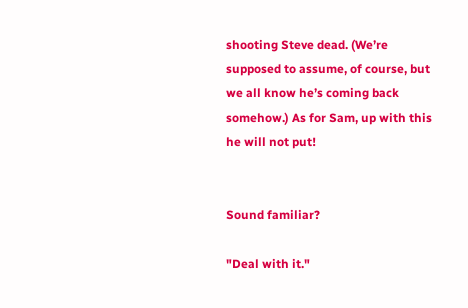shooting Steve dead. (We’re supposed to assume, of course, but we all know he’s coming back somehow.) As for Sam, up with this he will not put!


Sound familiar?

"Deal with it."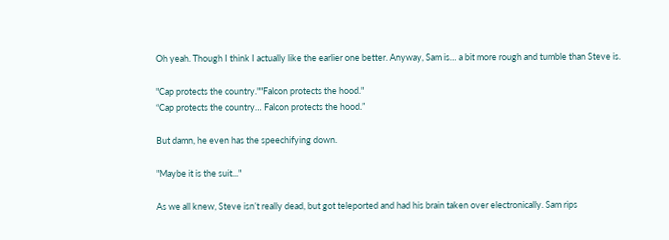Oh yeah. Though I think I actually like the earlier one better. Anyway, Sam is… a bit more rough and tumble than Steve is.

"Cap protects the country.""Falcon protects the hood."
“Cap protects the country… Falcon protects the hood.”

But damn, he even has the speechifying down.

"Maybe it is the suit..."

As we all knew, Steve isn’t really dead, but got teleported and had his brain taken over electronically. Sam rips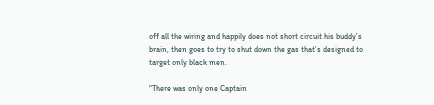off all the wiring and happily does not short circuit his buddy’s brain, then goes to try to shut down the gas that’s designed to target only black men.

"There was only one Captain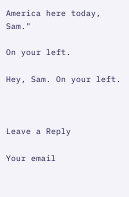America here today, Sam."

On your left.

Hey, Sam. On your left.



Leave a Reply

Your email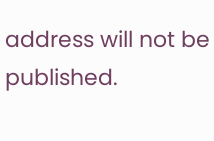address will not be published.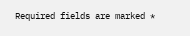Required fields are marked *